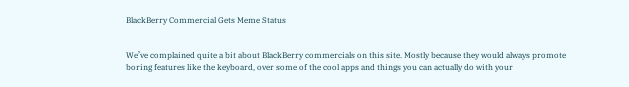BlackBerry Commercial Gets Meme Status


We’ve complained quite a bit about BlackBerry commercials on this site. Mostly because they would always promote boring features like the keyboard, over some of the cool apps and things you can actually do with your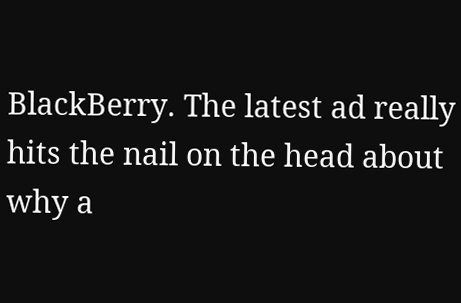BlackBerry. The latest ad really hits the nail on the head about why a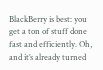BlackBerry is best: you get a ton of stuff done fast and efficiently. Oh, and it’s already turned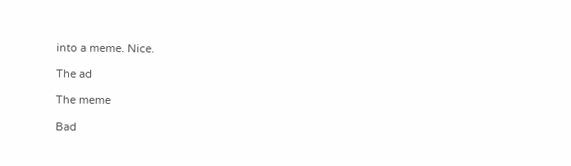into a meme. Nice.

The ad

The meme

Bad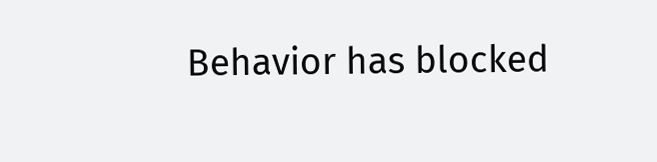Behavior has blocked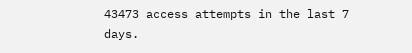43473 access attempts in the last 7 days.